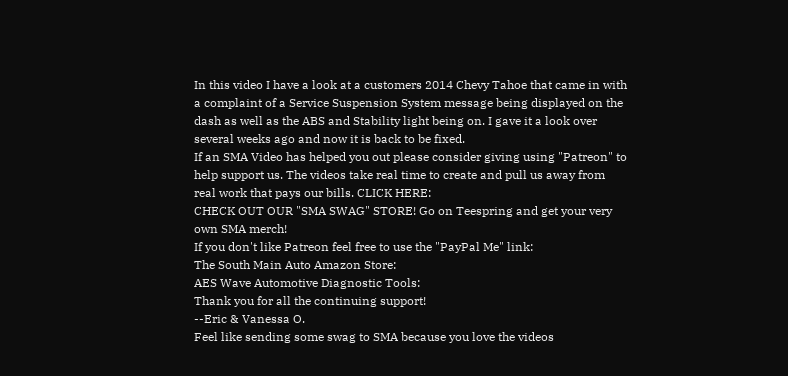In this video I have a look at a customers 2014 Chevy Tahoe that came in with a complaint of a Service Suspension System message being displayed on the dash as well as the ABS and Stability light being on. I gave it a look over several weeks ago and now it is back to be fixed.
If an SMA Video has helped you out please consider giving using "Patreon" to help support us. The videos take real time to create and pull us away from real work that pays our bills. CLICK HERE:
CHECK OUT OUR "SMA SWAG" STORE! Go on Teespring and get your very own SMA merch!
If you don't like Patreon feel free to use the "PayPal Me" link:
The South Main Auto Amazon Store:
AES Wave Automotive Diagnostic Tools:
Thank you for all the continuing support!
--Eric & Vanessa O.
Feel like sending some swag to SMA because you love the videos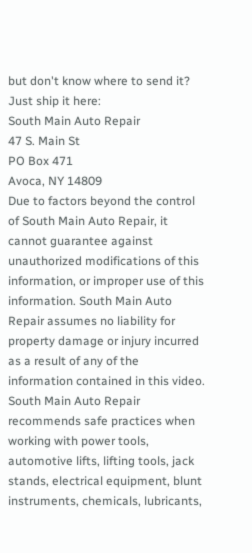but don't know where to send it?
Just ship it here:
South Main Auto Repair
47 S. Main St
PO Box 471
Avoca, NY 14809
Due to factors beyond the control of South Main Auto Repair, it cannot guarantee against unauthorized modifications of this information, or improper use of this information. South Main Auto Repair assumes no liability for property damage or injury incurred as a result of any of the information contained in this video. South Main Auto Repair recommends safe practices when working with power tools, automotive lifts, lifting tools, jack stands, electrical equipment, blunt instruments, chemicals, lubricants,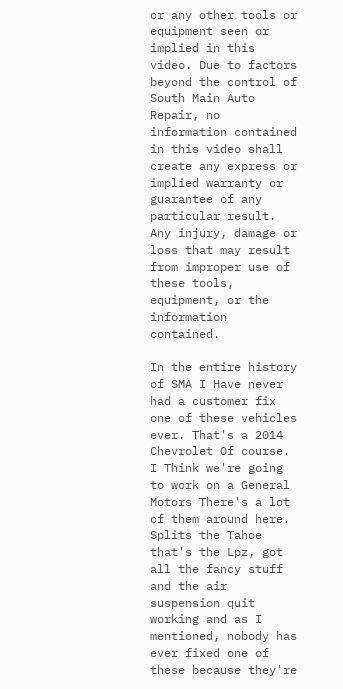or any other tools or equipment seen or implied in this video. Due to factors beyond the control of South Main Auto Repair, no information contained in this video shall create any express or implied warranty or guarantee of any particular result. Any injury, damage or loss that may result from improper use of these tools, equipment, or the information contained.

In the entire history of SMA I Have never had a customer fix one of these vehicles ever. That's a 2014 Chevrolet Of course. I Think we're going to work on a General Motors There's a lot of them around here. Splits the Tahoe that's the Lpz, got all the fancy stuff and the air suspension quit working and as I mentioned, nobody has ever fixed one of these because they're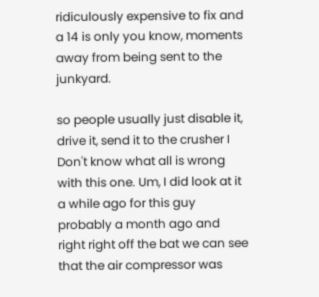ridiculously expensive to fix and a 14 is only you know, moments away from being sent to the junkyard.

so people usually just disable it, drive it, send it to the crusher I Don't know what all is wrong with this one. Um, I did look at it a while ago for this guy probably a month ago and right right off the bat we can see that the air compressor was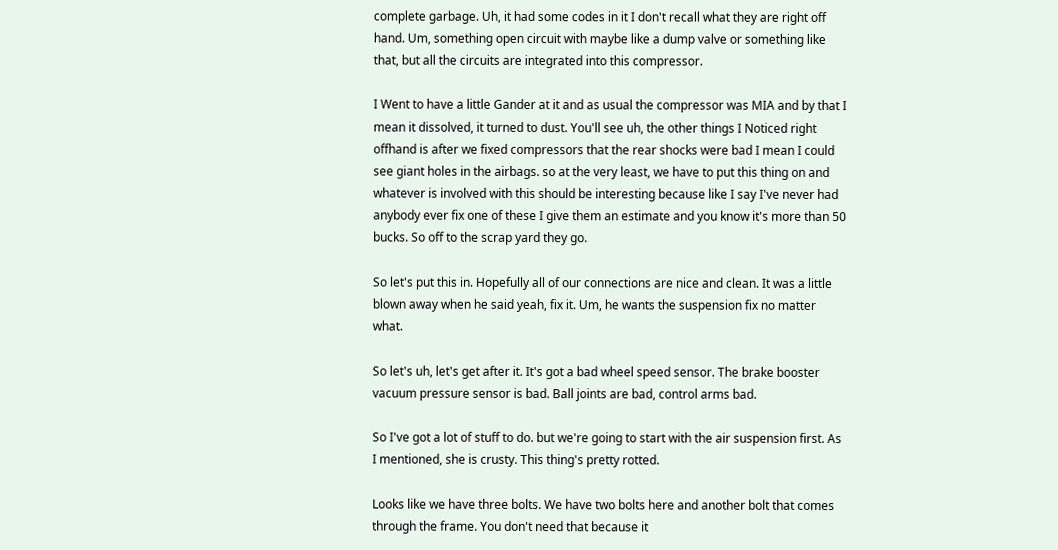complete garbage. Uh, it had some codes in it I don't recall what they are right off hand. Um, something open circuit with maybe like a dump valve or something like that, but all the circuits are integrated into this compressor.

I Went to have a little Gander at it and as usual the compressor was MIA and by that I mean it dissolved, it turned to dust. You'll see uh, the other things I Noticed right offhand is after we fixed compressors that the rear shocks were bad I mean I could see giant holes in the airbags. so at the very least, we have to put this thing on and whatever is involved with this should be interesting because like I say I've never had anybody ever fix one of these I give them an estimate and you know it's more than 50 bucks. So off to the scrap yard they go.

So let's put this in. Hopefully all of our connections are nice and clean. It was a little blown away when he said yeah, fix it. Um, he wants the suspension fix no matter what.

So let's uh, let's get after it. It's got a bad wheel speed sensor. The brake booster vacuum pressure sensor is bad. Ball joints are bad, control arms bad.

So I've got a lot of stuff to do. but we're going to start with the air suspension first. As I mentioned, she is crusty. This thing's pretty rotted.

Looks like we have three bolts. We have two bolts here and another bolt that comes through the frame. You don't need that because it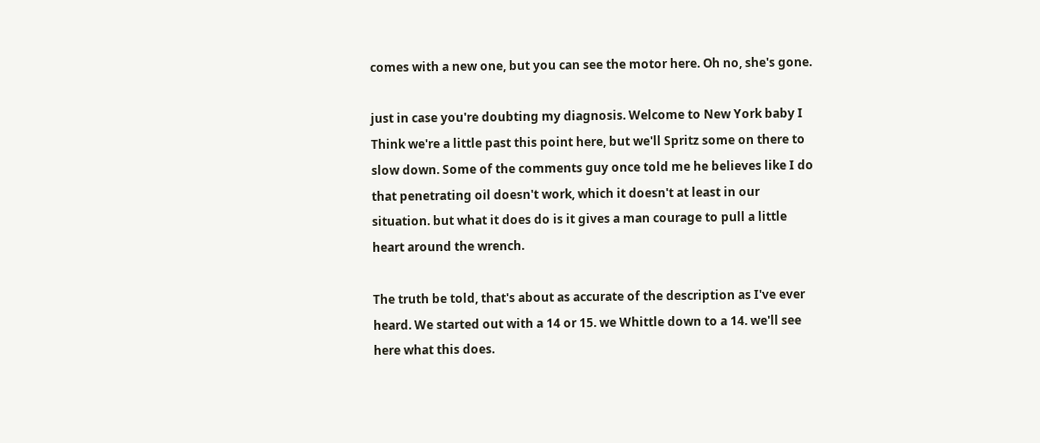comes with a new one, but you can see the motor here. Oh no, she's gone.

just in case you're doubting my diagnosis. Welcome to New York baby I Think we're a little past this point here, but we'll Spritz some on there to slow down. Some of the comments guy once told me he believes like I do that penetrating oil doesn't work, which it doesn't at least in our situation. but what it does do is it gives a man courage to pull a little heart around the wrench.

The truth be told, that's about as accurate of the description as I've ever heard. We started out with a 14 or 15. we Whittle down to a 14. we'll see here what this does.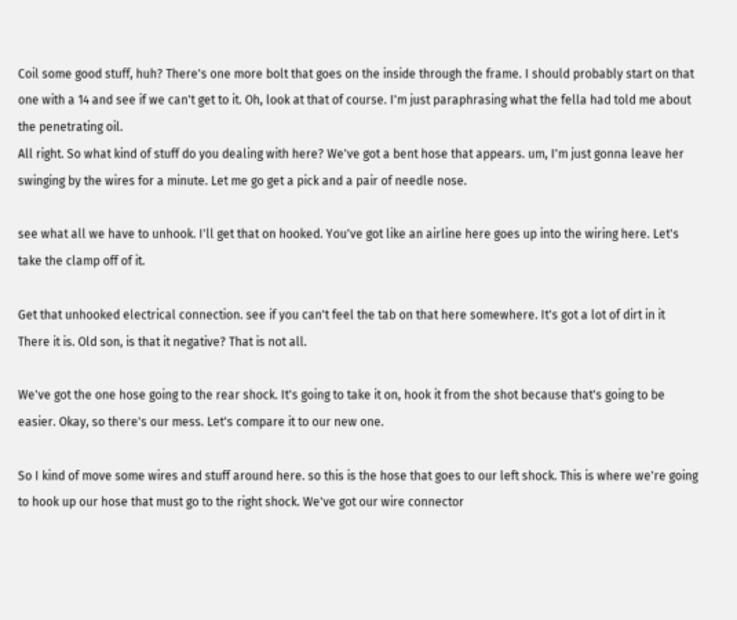Coil some good stuff, huh? There's one more bolt that goes on the inside through the frame. I should probably start on that one with a 14 and see if we can't get to it. Oh, look at that of course. I'm just paraphrasing what the fella had told me about the penetrating oil.
All right. So what kind of stuff do you dealing with here? We've got a bent hose that appears. um, I'm just gonna leave her swinging by the wires for a minute. Let me go get a pick and a pair of needle nose.

see what all we have to unhook. I'll get that on hooked. You've got like an airline here goes up into the wiring here. Let's take the clamp off of it.

Get that unhooked electrical connection. see if you can't feel the tab on that here somewhere. It's got a lot of dirt in it There it is. Old son, is that it negative? That is not all.

We've got the one hose going to the rear shock. It's going to take it on, hook it from the shot because that's going to be easier. Okay, so there's our mess. Let's compare it to our new one.

So I kind of move some wires and stuff around here. so this is the hose that goes to our left shock. This is where we're going to hook up our hose that must go to the right shock. We've got our wire connector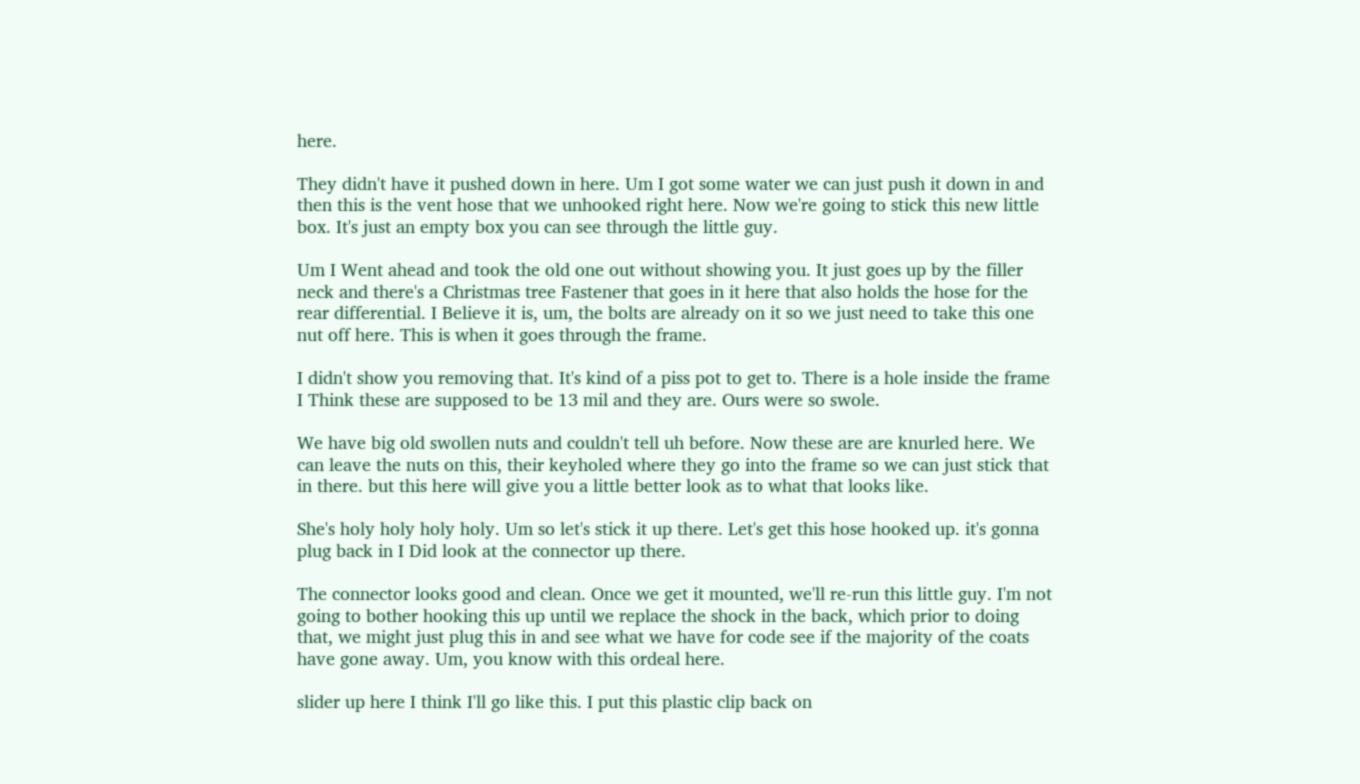here.

They didn't have it pushed down in here. Um I got some water we can just push it down in and then this is the vent hose that we unhooked right here. Now we're going to stick this new little box. It's just an empty box you can see through the little guy.

Um I Went ahead and took the old one out without showing you. It just goes up by the filler neck and there's a Christmas tree Fastener that goes in it here that also holds the hose for the rear differential. I Believe it is, um, the bolts are already on it so we just need to take this one nut off here. This is when it goes through the frame.

I didn't show you removing that. It's kind of a piss pot to get to. There is a hole inside the frame I Think these are supposed to be 13 mil and they are. Ours were so swole.

We have big old swollen nuts and couldn't tell uh before. Now these are are knurled here. We can leave the nuts on this, their keyholed where they go into the frame so we can just stick that in there. but this here will give you a little better look as to what that looks like.

She's holy holy holy holy. Um so let's stick it up there. Let's get this hose hooked up. it's gonna plug back in I Did look at the connector up there.

The connector looks good and clean. Once we get it mounted, we'll re-run this little guy. I'm not going to bother hooking this up until we replace the shock in the back, which prior to doing that, we might just plug this in and see what we have for code see if the majority of the coats have gone away. Um, you know with this ordeal here.

slider up here I think I'll go like this. I put this plastic clip back on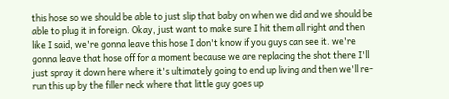this hose so we should be able to just slip that baby on when we did and we should be able to plug it in foreign. Okay, just want to make sure I hit them all right and then like I said, we're gonna leave this hose I don't know if you guys can see it. we're gonna leave that hose off for a moment because we are replacing the shot there I'll just spray it down here where it's ultimately going to end up living and then we'll re-run this up by the filler neck where that little guy goes up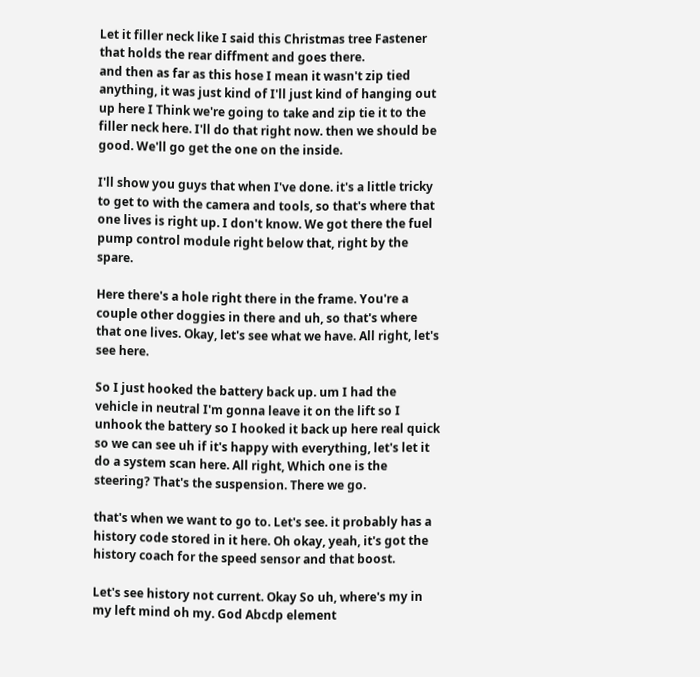Let it filler neck like I said this Christmas tree Fastener that holds the rear diffment and goes there.
and then as far as this hose I mean it wasn't zip tied anything, it was just kind of I'll just kind of hanging out up here I Think we're going to take and zip tie it to the filler neck here. I'll do that right now. then we should be good. We'll go get the one on the inside.

I'll show you guys that when I've done. it's a little tricky to get to with the camera and tools, so that's where that one lives is right up. I don't know. We got there the fuel pump control module right below that, right by the spare.

Here there's a hole right there in the frame. You're a couple other doggies in there and uh, so that's where that one lives. Okay, let's see what we have. All right, let's see here.

So I just hooked the battery back up. um I had the vehicle in neutral I'm gonna leave it on the lift so I unhook the battery so I hooked it back up here real quick so we can see uh if it's happy with everything, let's let it do a system scan here. All right, Which one is the steering? That's the suspension. There we go.

that's when we want to go to. Let's see. it probably has a history code stored in it here. Oh okay, yeah, it's got the history coach for the speed sensor and that boost.

Let's see history not current. Okay So uh, where's my in my left mind oh my. God Abcdp element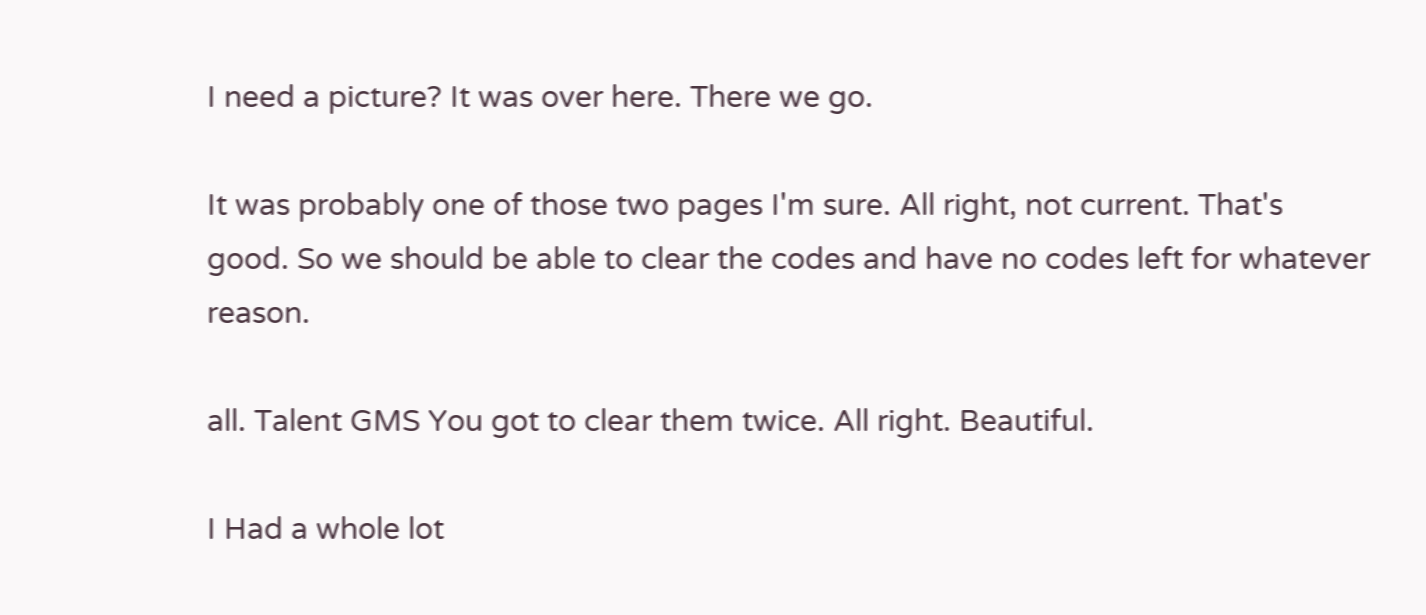I need a picture? It was over here. There we go.

It was probably one of those two pages I'm sure. All right, not current. That's good. So we should be able to clear the codes and have no codes left for whatever reason.

all. Talent GMS You got to clear them twice. All right. Beautiful.

I Had a whole lot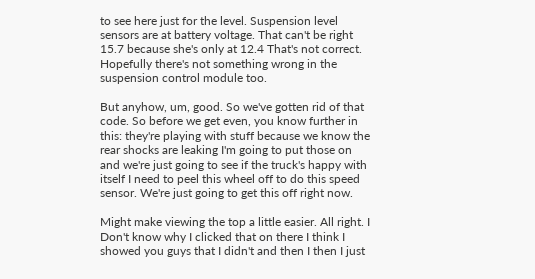to see here just for the level. Suspension level sensors are at battery voltage. That can't be right 15.7 because she's only at 12.4 That's not correct. Hopefully there's not something wrong in the suspension control module too.

But anyhow, um, good. So we've gotten rid of that code. So before we get even, you know further in this: they're playing with stuff because we know the rear shocks are leaking I'm going to put those on and we're just going to see if the truck's happy with itself I need to peel this wheel off to do this speed sensor. We're just going to get this off right now.

Might make viewing the top a little easier. All right. I Don't know why I clicked that on there I think I showed you guys that I didn't and then I then I just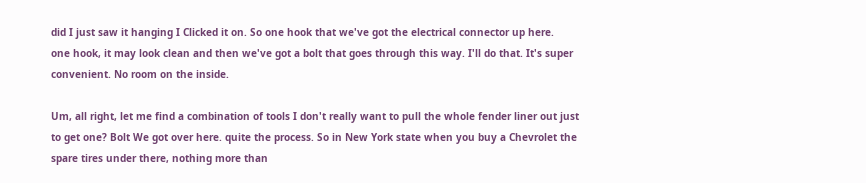did I just saw it hanging I Clicked it on. So one hook that we've got the electrical connector up here.
one hook, it may look clean and then we've got a bolt that goes through this way. I'll do that. It's super convenient. No room on the inside.

Um, all right, let me find a combination of tools I don't really want to pull the whole fender liner out just to get one? Bolt We got over here. quite the process. So in New York state when you buy a Chevrolet the spare tires under there, nothing more than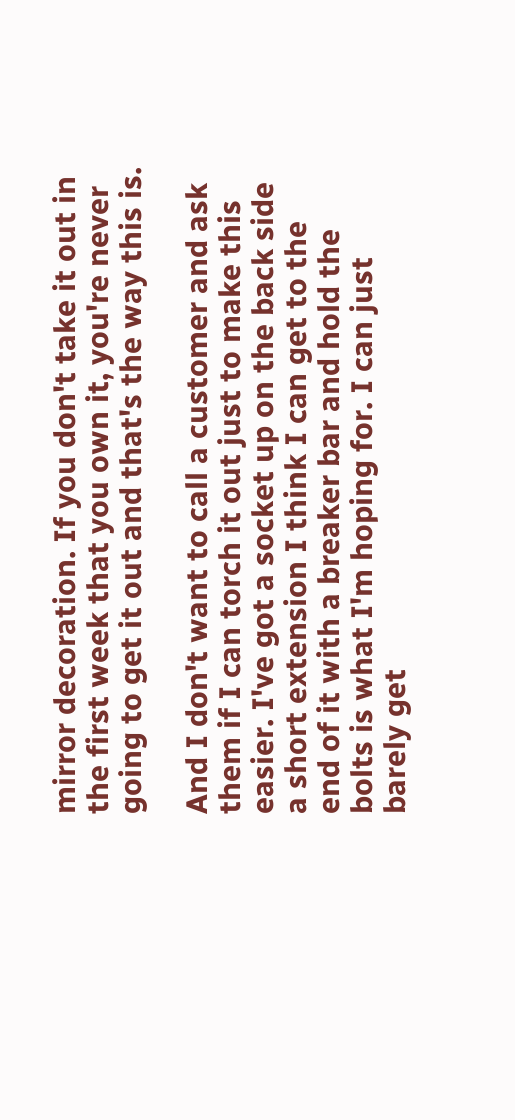mirror decoration. If you don't take it out in the first week that you own it, you're never going to get it out and that's the way this is.

And I don't want to call a customer and ask them if I can torch it out just to make this easier. I've got a socket up on the back side a short extension I think I can get to the end of it with a breaker bar and hold the bolts is what I'm hoping for. I can just barely get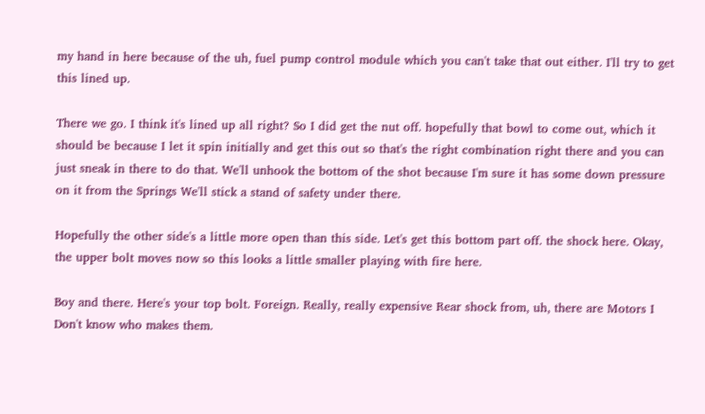my hand in here because of the uh, fuel pump control module which you can't take that out either. I'll try to get this lined up.

There we go. I think it's lined up all right? So I did get the nut off. hopefully that bowl to come out, which it should be because I let it spin initially and get this out so that's the right combination right there and you can just sneak in there to do that. We'll unhook the bottom of the shot because I'm sure it has some down pressure on it from the Springs We'll stick a stand of safety under there.

Hopefully the other side's a little more open than this side. Let's get this bottom part off. the shock here. Okay, the upper bolt moves now so this looks a little smaller playing with fire here.

Boy and there. Here's your top bolt. Foreign. Really, really expensive Rear shock from, uh, there are Motors I Don't know who makes them.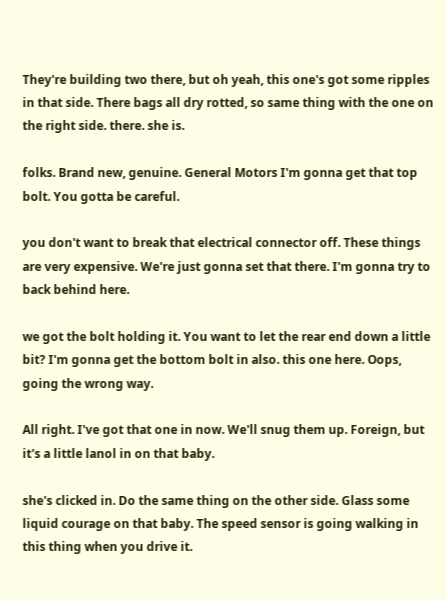They're building two there, but oh yeah, this one's got some ripples in that side. There bags all dry rotted, so same thing with the one on the right side. there. she is.

folks. Brand new, genuine. General Motors I'm gonna get that top bolt. You gotta be careful.

you don't want to break that electrical connector off. These things are very expensive. We're just gonna set that there. I'm gonna try to back behind here.

we got the bolt holding it. You want to let the rear end down a little bit? I'm gonna get the bottom bolt in also. this one here. Oops, going the wrong way.

All right. I've got that one in now. We'll snug them up. Foreign, but it's a little lanol in on that baby.

she's clicked in. Do the same thing on the other side. Glass some liquid courage on that baby. The speed sensor is going walking in this thing when you drive it.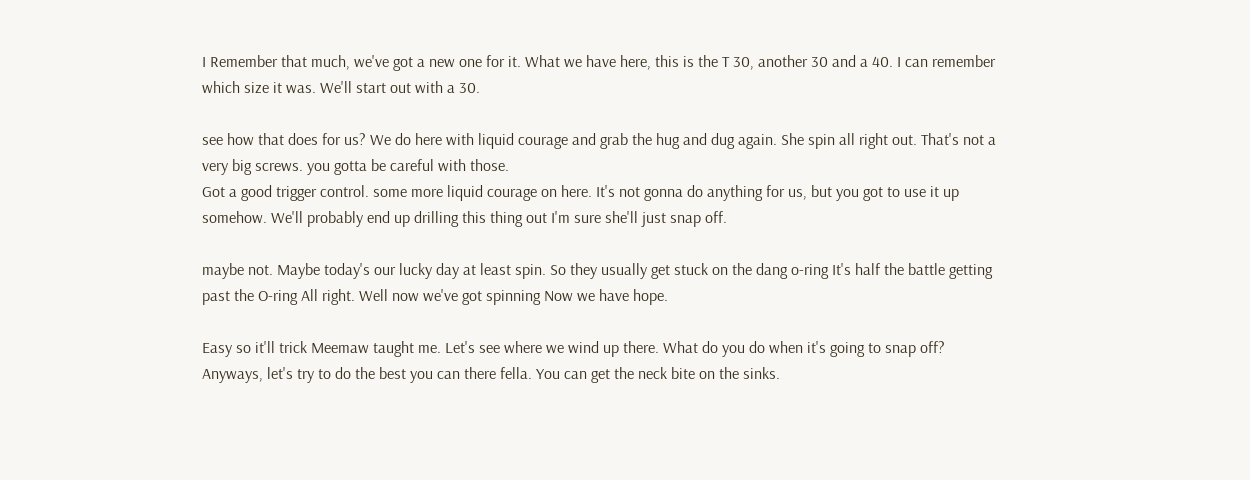I Remember that much, we've got a new one for it. What we have here, this is the T 30, another 30 and a 40. I can remember which size it was. We'll start out with a 30.

see how that does for us? We do here with liquid courage and grab the hug and dug again. She spin all right out. That's not a very big screws. you gotta be careful with those.
Got a good trigger control. some more liquid courage on here. It's not gonna do anything for us, but you got to use it up somehow. We'll probably end up drilling this thing out I'm sure she'll just snap off.

maybe not. Maybe today's our lucky day at least spin. So they usually get stuck on the dang o-ring It's half the battle getting past the O-ring All right. Well now we've got spinning Now we have hope.

Easy so it'll trick Meemaw taught me. Let's see where we wind up there. What do you do when it's going to snap off? Anyways, let's try to do the best you can there fella. You can get the neck bite on the sinks.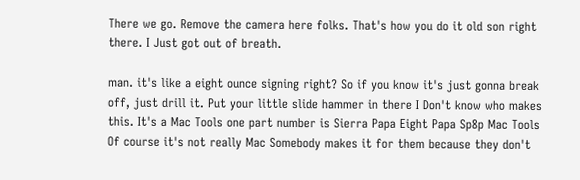There we go. Remove the camera here folks. That's how you do it old son right there. I Just got out of breath.

man. it's like a eight ounce signing right? So if you know it's just gonna break off, just drill it. Put your little slide hammer in there I Don't know who makes this. It's a Mac Tools one part number is Sierra Papa Eight Papa Sp8p Mac Tools Of course it's not really Mac Somebody makes it for them because they don't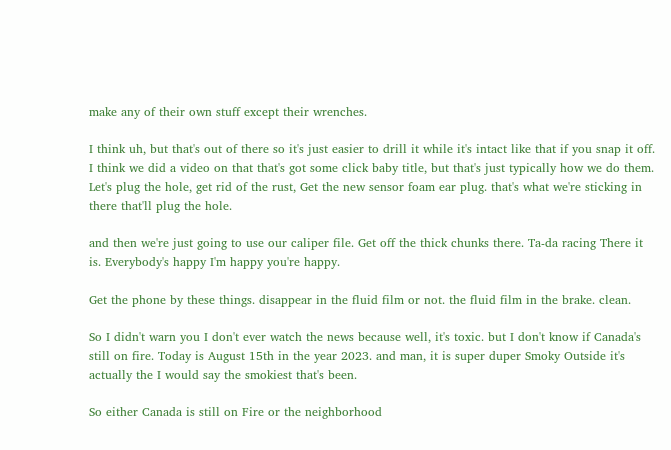make any of their own stuff except their wrenches.

I think uh, but that's out of there so it's just easier to drill it while it's intact like that if you snap it off. I think we did a video on that that's got some click baby title, but that's just typically how we do them. Let's plug the hole, get rid of the rust, Get the new sensor foam ear plug. that's what we're sticking in there that'll plug the hole.

and then we're just going to use our caliper file. Get off the thick chunks there. Ta-da racing There it is. Everybody's happy I'm happy you're happy.

Get the phone by these things. disappear in the fluid film or not. the fluid film in the brake. clean.

So I didn't warn you I don't ever watch the news because well, it's toxic. but I don't know if Canada's still on fire. Today is August 15th in the year 2023. and man, it is super duper Smoky Outside it's actually the I would say the smokiest that's been.

So either Canada is still on Fire or the neighborhood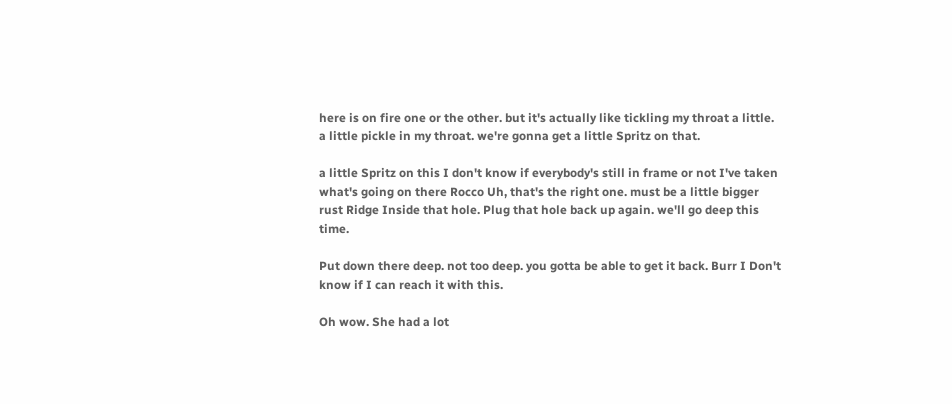here is on fire one or the other. but it's actually like tickling my throat a little. a little pickle in my throat. we're gonna get a little Spritz on that.

a little Spritz on this I don't know if everybody's still in frame or not I've taken what's going on there Rocco Uh, that's the right one. must be a little bigger rust Ridge Inside that hole. Plug that hole back up again. we'll go deep this time.

Put down there deep. not too deep. you gotta be able to get it back. Burr I Don't know if I can reach it with this.

Oh wow. She had a lot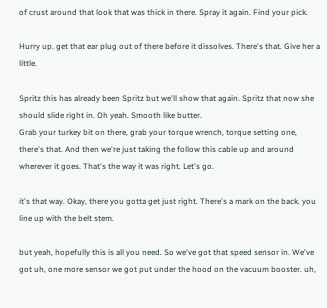of crust around that look that was thick in there. Spray it again. Find your pick.

Hurry up. get that ear plug out of there before it dissolves. There's that. Give her a little.

Spritz this has already been Spritz but we'll show that again. Spritz that now she should slide right in. Oh yeah. Smooth like butter.
Grab your turkey bit on there, grab your torque wrench, torque setting one, there's that. And then we're just taking the follow this cable up and around wherever it goes. That's the way it was right. Let's go.

it's that way. Okay, there you gotta get just right. There's a mark on the back. you line up with the belt stem.

but yeah, hopefully this is all you need. So we've got that speed sensor in. We've got uh, one more sensor we got put under the hood on the vacuum booster. uh,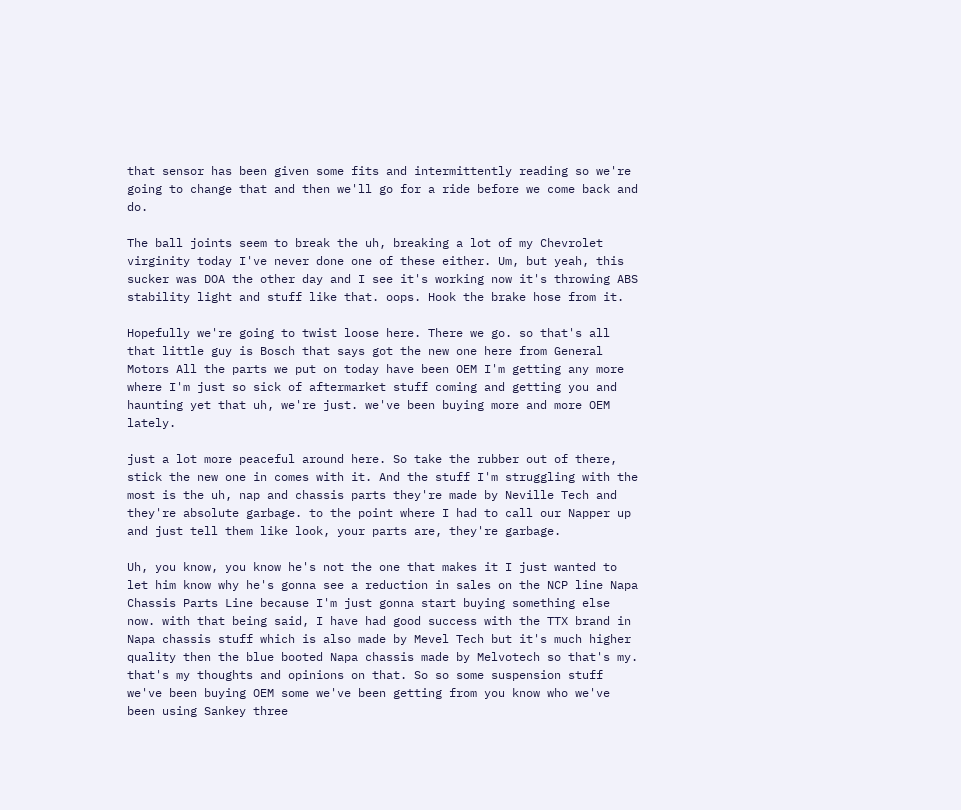that sensor has been given some fits and intermittently reading so we're going to change that and then we'll go for a ride before we come back and do.

The ball joints seem to break the uh, breaking a lot of my Chevrolet virginity today I've never done one of these either. Um, but yeah, this sucker was DOA the other day and I see it's working now it's throwing ABS stability light and stuff like that. oops. Hook the brake hose from it.

Hopefully we're going to twist loose here. There we go. so that's all that little guy is Bosch that says got the new one here from General Motors All the parts we put on today have been OEM I'm getting any more where I'm just so sick of aftermarket stuff coming and getting you and haunting yet that uh, we're just. we've been buying more and more OEM lately.

just a lot more peaceful around here. So take the rubber out of there, stick the new one in comes with it. And the stuff I'm struggling with the most is the uh, nap and chassis parts they're made by Neville Tech and they're absolute garbage. to the point where I had to call our Napper up and just tell them like look, your parts are, they're garbage.

Uh, you know, you know he's not the one that makes it I just wanted to let him know why he's gonna see a reduction in sales on the NCP line Napa Chassis Parts Line because I'm just gonna start buying something else now. with that being said, I have had good success with the TTX brand in Napa chassis stuff which is also made by Mevel Tech but it's much higher quality then the blue booted Napa chassis made by Melvotech so that's my. that's my thoughts and opinions on that. So so some suspension stuff we've been buying OEM some we've been getting from you know who we've been using Sankey three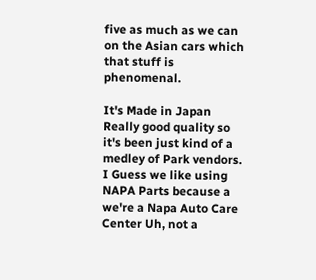five as much as we can on the Asian cars which that stuff is phenomenal.

It's Made in Japan Really good quality so it's been just kind of a medley of Park vendors. I Guess we like using NAPA Parts because a we're a Napa Auto Care Center Uh, not a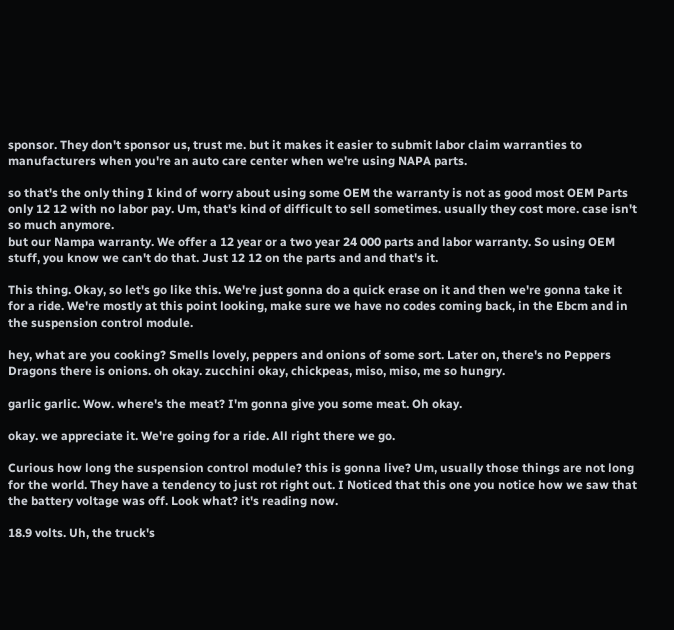sponsor. They don't sponsor us, trust me. but it makes it easier to submit labor claim warranties to manufacturers when you're an auto care center when we're using NAPA parts.

so that's the only thing I kind of worry about using some OEM the warranty is not as good most OEM Parts only 12 12 with no labor pay. Um, that's kind of difficult to sell sometimes. usually they cost more. case isn't so much anymore.
but our Nampa warranty. We offer a 12 year or a two year 24 000 parts and labor warranty. So using OEM stuff, you know we can't do that. Just 12 12 on the parts and and that's it.

This thing. Okay, so let's go like this. We're just gonna do a quick erase on it and then we're gonna take it for a ride. We're mostly at this point looking, make sure we have no codes coming back, in the Ebcm and in the suspension control module.

hey, what are you cooking? Smells lovely, peppers and onions of some sort. Later on, there's no Peppers Dragons there is onions. oh okay. zucchini okay, chickpeas, miso, miso, me so hungry.

garlic garlic. Wow. where's the meat? I'm gonna give you some meat. Oh okay.

okay. we appreciate it. We're going for a ride. All right there we go.

Curious how long the suspension control module? this is gonna live? Um, usually those things are not long for the world. They have a tendency to just rot right out. I Noticed that this one you notice how we saw that the battery voltage was off. Look what? it's reading now.

18.9 volts. Uh, the truck's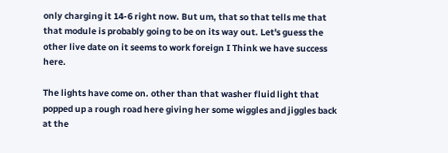only charging it 14-6 right now. But um, that so that tells me that that module is probably going to be on its way out. Let's guess the other live date on it seems to work foreign I Think we have success here.

The lights have come on. other than that washer fluid light that popped up a rough road here giving her some wiggles and jiggles back at the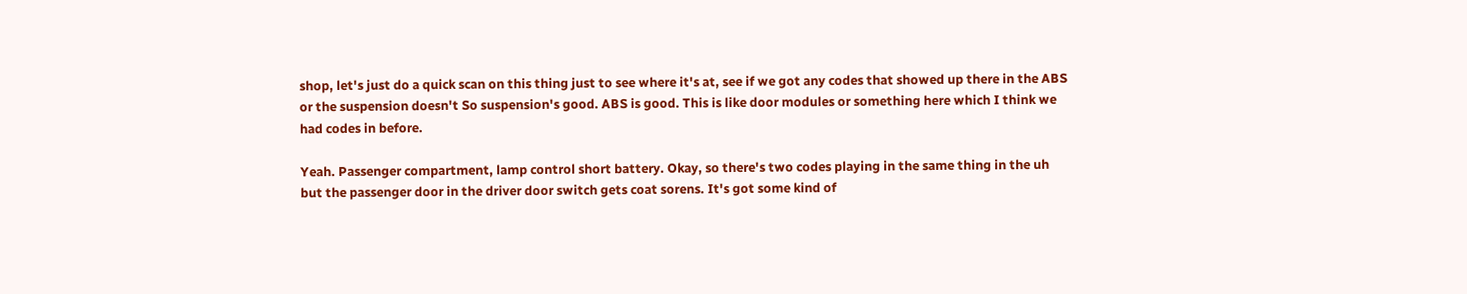shop, let's just do a quick scan on this thing just to see where it's at, see if we got any codes that showed up there in the ABS or the suspension doesn't So suspension's good. ABS is good. This is like door modules or something here which I think we had codes in before.

Yeah. Passenger compartment, lamp control short battery. Okay, so there's two codes playing in the same thing in the uh but the passenger door in the driver door switch gets coat sorens. It's got some kind of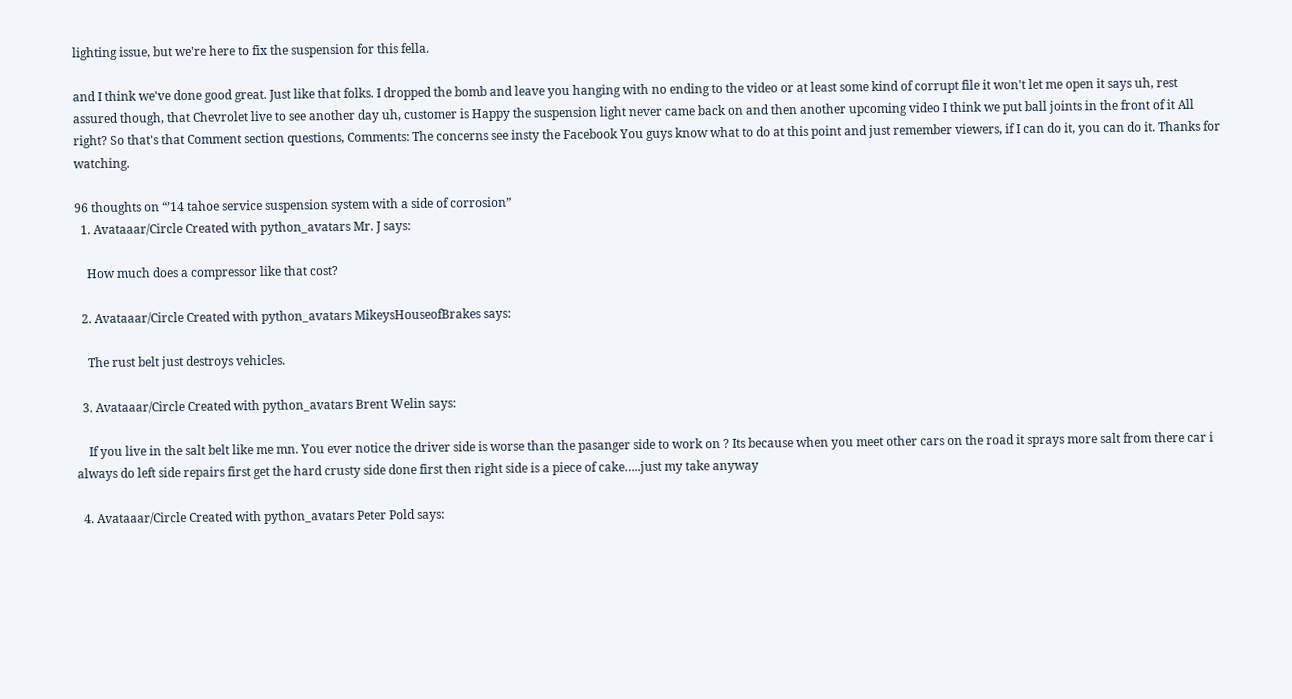lighting issue, but we're here to fix the suspension for this fella.

and I think we've done good great. Just like that folks. I dropped the bomb and leave you hanging with no ending to the video or at least some kind of corrupt file it won't let me open it says uh, rest assured though, that Chevrolet live to see another day uh, customer is Happy the suspension light never came back on and then another upcoming video I think we put ball joints in the front of it All right? So that's that Comment section questions, Comments: The concerns see insty the Facebook You guys know what to do at this point and just remember viewers, if I can do it, you can do it. Thanks for watching.

96 thoughts on “’14 tahoe service suspension system with a side of corrosion”
  1. Avataaar/Circle Created with python_avatars Mr. J says:

    How much does a compressor like that cost?

  2. Avataaar/Circle Created with python_avatars MikeysHouseofBrakes says:

    The rust belt just destroys vehicles.

  3. Avataaar/Circle Created with python_avatars Brent Welin says:

    If you live in the salt belt like me mn. You ever notice the driver side is worse than the pasanger side to work on ? Its because when you meet other cars on the road it sprays more salt from there car i always do left side repairs first get the hard crusty side done first then right side is a piece of cake…..just my take anyway

  4. Avataaar/Circle Created with python_avatars Peter Pold says: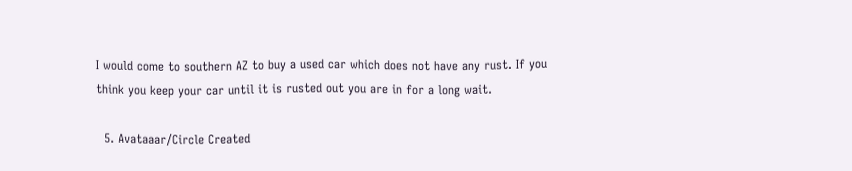I would come to southern AZ to buy a used car which does not have any rust. If you think you keep your car until it is rusted out you are in for a long wait.

  5. Avataaar/Circle Created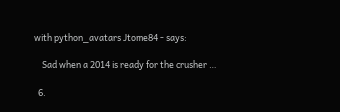with python_avatars Jtome84 - says:

    Sad when a 2014 is ready for the crusher …

  6.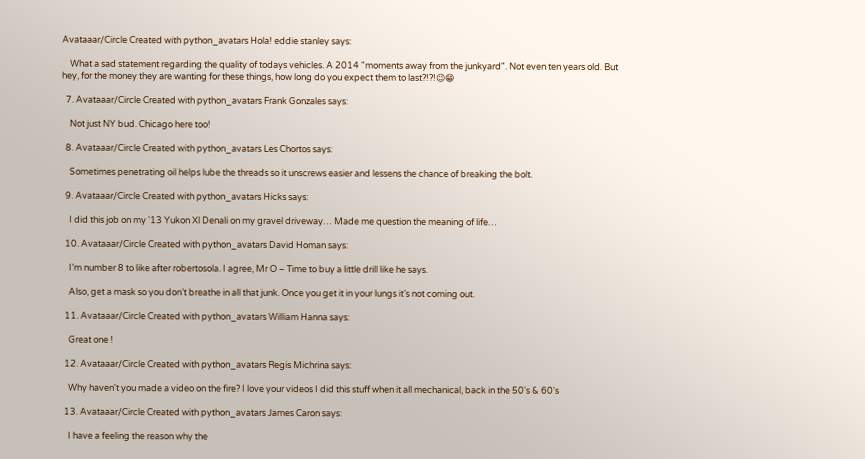Avataaar/Circle Created with python_avatars Hola! eddie stanley says:

    What a sad statement regarding the quality of todays vehicles. A 2014 "moments away from the junkyard". Not even ten years old. But hey, for the money they are wanting for these things, how long do you expect them to last?!?!😉😁

  7. Avataaar/Circle Created with python_avatars Frank Gonzales says:

    Not just NY bud. Chicago here too!

  8. Avataaar/Circle Created with python_avatars Les Chortos says:

    Sometimes penetrating oil helps lube the threads so it unscrews easier and lessens the chance of breaking the bolt.

  9. Avataaar/Circle Created with python_avatars Hicks says:

    I did this job on my '13 Yukon Xl Denali on my gravel driveway… Made me question the meaning of life…

  10. Avataaar/Circle Created with python_avatars David Homan says:

    I’m number 8 to like after robertosola. I agree, Mr O – Time to buy a little drill like he says.

    Also, get a mask so you don’t breathe in all that junk. Once you get it in your lungs it’s not coming out.

  11. Avataaar/Circle Created with python_avatars William Hanna says:

    Great one !

  12. Avataaar/Circle Created with python_avatars Regis Michrina says:

    Why haven't you made a video on the fire? I love your videos I did this stuff when it all mechanical, back in the 50's & 60's

  13. Avataaar/Circle Created with python_avatars James Caron says:

    I have a feeling the reason why the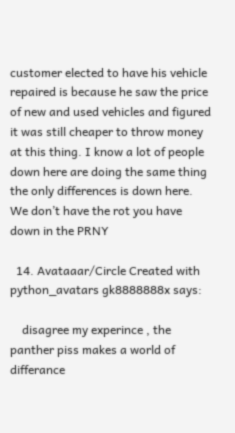customer elected to have his vehicle repaired is because he saw the price of new and used vehicles and figured it was still cheaper to throw money at this thing. I know a lot of people down here are doing the same thing the only differences is down here. We don’t have the rot you have down in the PRNY

  14. Avataaar/Circle Created with python_avatars gk8888888x says:

    disagree my experince , the panther piss makes a world of differance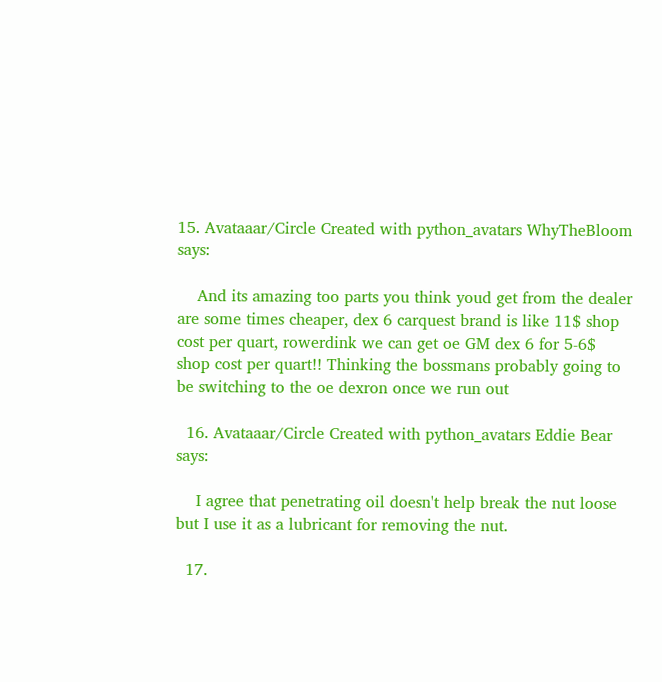15. Avataaar/Circle Created with python_avatars WhyTheBloom says:

    And its amazing too parts you think youd get from the dealer are some times cheaper, dex 6 carquest brand is like 11$ shop cost per quart, rowerdink we can get oe GM dex 6 for 5-6$ shop cost per quart!! Thinking the bossmans probably going to be switching to the oe dexron once we run out

  16. Avataaar/Circle Created with python_avatars Eddie Bear says:

    I agree that penetrating oil doesn't help break the nut loose but I use it as a lubricant for removing the nut.

  17.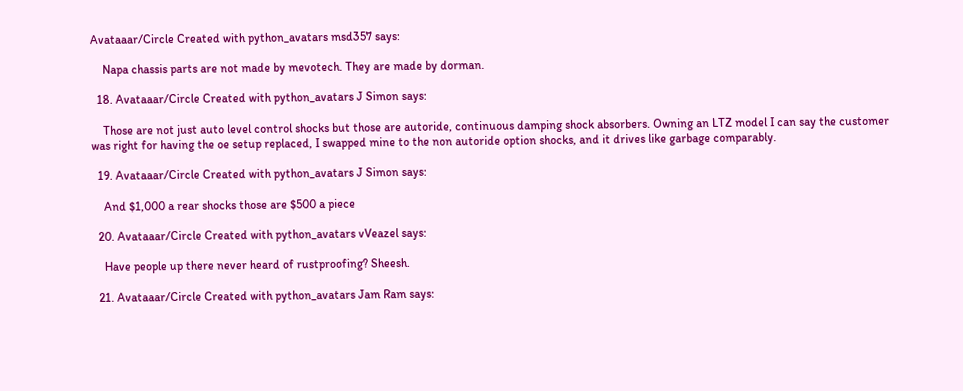Avataaar/Circle Created with python_avatars msd357 says:

    Napa chassis parts are not made by mevotech. They are made by dorman.

  18. Avataaar/Circle Created with python_avatars J Simon says:

    Those are not just auto level control shocks but those are autoride, continuous damping shock absorbers. Owning an LTZ model I can say the customer was right for having the oe setup replaced, I swapped mine to the non autoride option shocks, and it drives like garbage comparably.

  19. Avataaar/Circle Created with python_avatars J Simon says:

    And $1,000 a rear shocks those are $500 a piece

  20. Avataaar/Circle Created with python_avatars vVeazel says:

    Have people up there never heard of rustproofing? Sheesh.

  21. Avataaar/Circle Created with python_avatars Jam Ram says: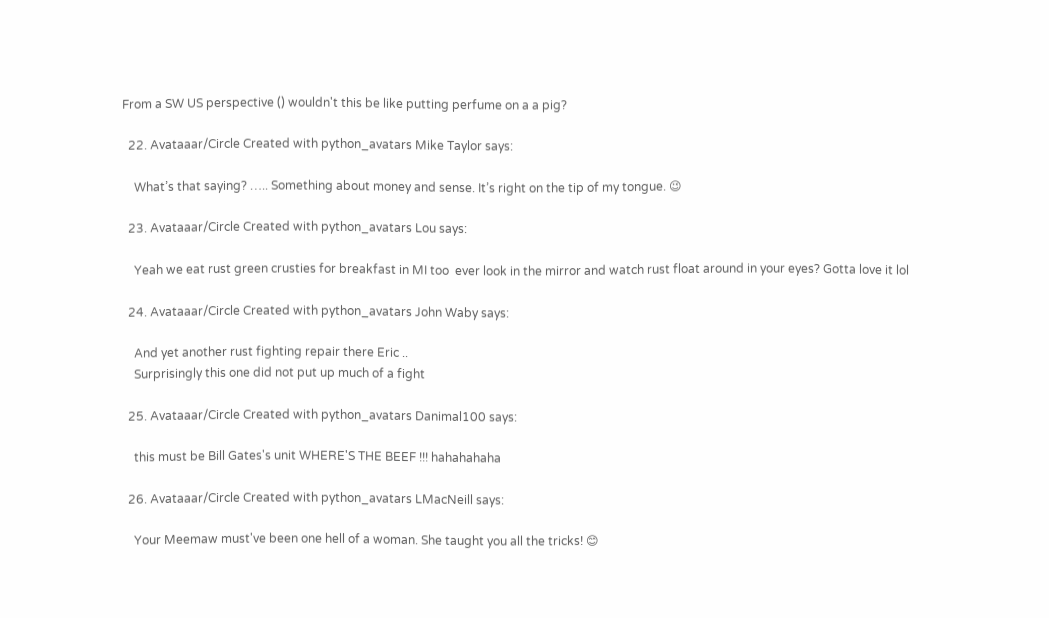From a SW US perspective () wouldn't this be like putting perfume on a a pig?

  22. Avataaar/Circle Created with python_avatars Mike Taylor says:

    What’s that saying? ….. Something about money and sense. It’s right on the tip of my tongue. 😉

  23. Avataaar/Circle Created with python_avatars Lou says:

    Yeah we eat rust green crusties for breakfast in MI too  ever look in the mirror and watch rust float around in your eyes? Gotta love it lol

  24. Avataaar/Circle Created with python_avatars John Waby says:

    And yet another rust fighting repair there Eric ..
    Surprisingly this one did not put up much of a fight

  25. Avataaar/Circle Created with python_avatars Danimal100 says:

    this must be Bill Gates's unit WHERE'S THE BEEF !!! hahahahaha

  26. Avataaar/Circle Created with python_avatars LMacNeill says:

    Your Meemaw must've been one hell of a woman. She taught you all the tricks! 😊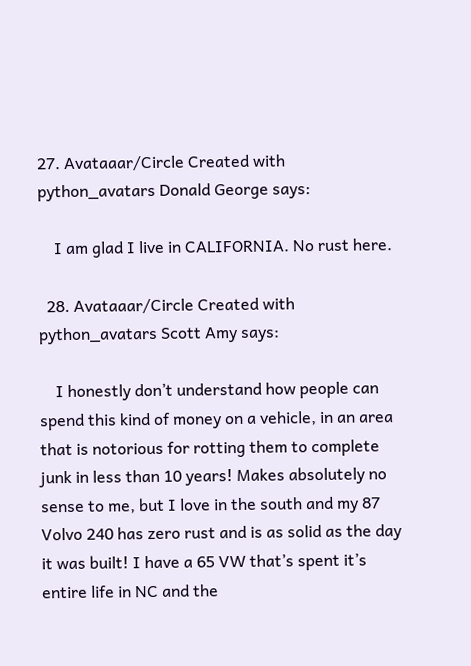27. Avataaar/Circle Created with python_avatars Donald George says:

    I am glad I live in CALIFORNIA. No rust here.

  28. Avataaar/Circle Created with python_avatars Scott Amy says:

    I honestly don’t understand how people can spend this kind of money on a vehicle, in an area that is notorious for rotting them to complete junk in less than 10 years! Makes absolutely no sense to me, but I love in the south and my 87 Volvo 240 has zero rust and is as solid as the day it was built! I have a 65 VW that’s spent it’s entire life in NC and the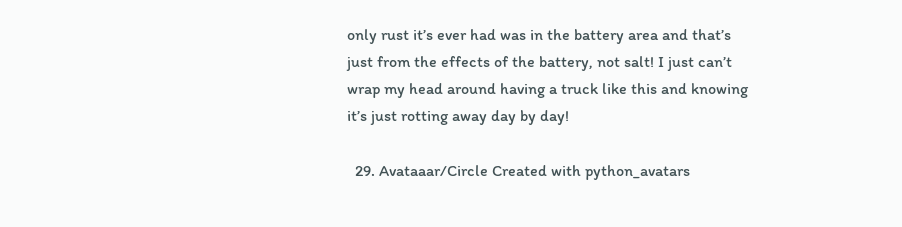only rust it’s ever had was in the battery area and that’s just from the effects of the battery, not salt! I just can’t wrap my head around having a truck like this and knowing it’s just rotting away day by day!

  29. Avataaar/Circle Created with python_avatars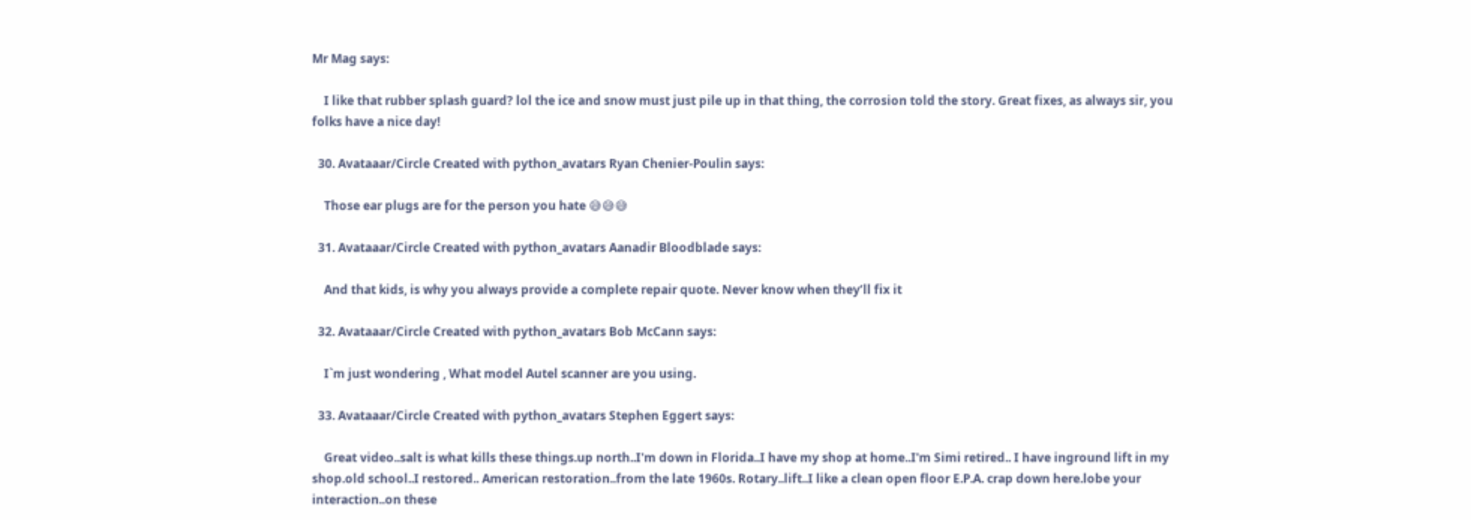Mr Mag says:

    I like that rubber splash guard? lol the ice and snow must just pile up in that thing, the corrosion told the story. Great fixes, as always sir, you folks have a nice day!

  30. Avataaar/Circle Created with python_avatars Ryan Chenier-Poulin says:

    Those ear plugs are for the person you hate 😅😅😅

  31. Avataaar/Circle Created with python_avatars Aanadir Bloodblade says:

    And that kids, is why you always provide a complete repair quote. Never know when they’ll fix it

  32. Avataaar/Circle Created with python_avatars Bob McCann says:

    I`m just wondering , What model Autel scanner are you using.

  33. Avataaar/Circle Created with python_avatars Stephen Eggert says:

    Great video..salt is what kills these things.up north..I'm down in Florida..I have my shop at home..I'm Simi retired.. I have inground lift in my shop.old school..I restored.. American restoration..from the late 1960s. Rotary..lift..I like a clean open floor E.P.A. crap down here.lobe your interaction..on these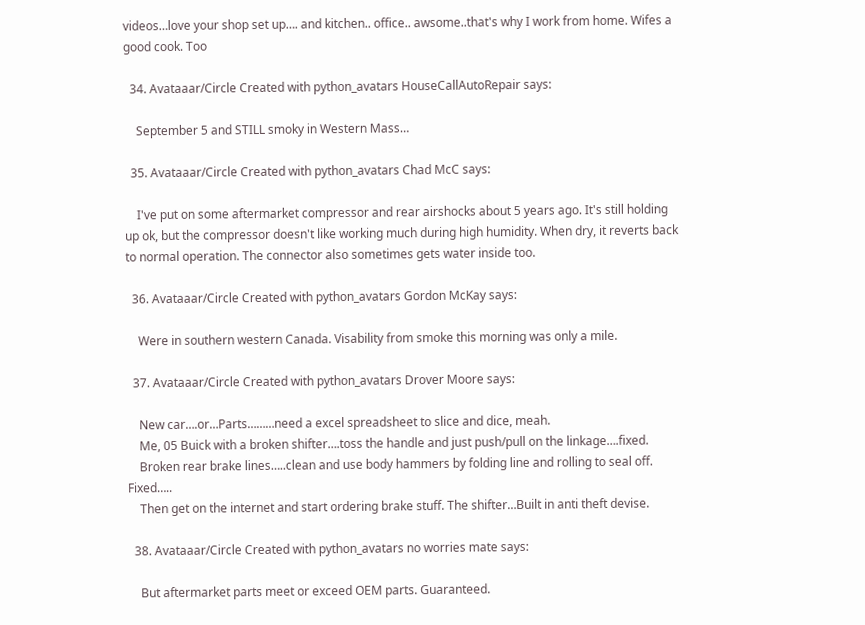videos…love your shop set up…. and kitchen.. office.. awsome..that's why I work from home. Wifes a good cook. Too

  34. Avataaar/Circle Created with python_avatars HouseCallAutoRepair says:

    September 5 and STILL smoky in Western Mass…

  35. Avataaar/Circle Created with python_avatars Chad McC says:

    I've put on some aftermarket compressor and rear airshocks about 5 years ago. It's still holding up ok, but the compressor doesn't like working much during high humidity. When dry, it reverts back to normal operation. The connector also sometimes gets water inside too.

  36. Avataaar/Circle Created with python_avatars Gordon McKay says:

    Were in southern western Canada. Visability from smoke this morning was only a mile.

  37. Avataaar/Circle Created with python_avatars Drover Moore says:

    New car….or…Parts………need a excel spreadsheet to slice and dice, meah.
    Me, 05 Buick with a broken shifter….toss the handle and just push/pull on the linkage….fixed.
    Broken rear brake lines…..clean and use body hammers by folding line and rolling to seal off. Fixed…..
    Then get on the internet and start ordering brake stuff. The shifter…Built in anti theft devise.

  38. Avataaar/Circle Created with python_avatars no worries mate says:

    But aftermarket parts meet or exceed OEM parts. Guaranteed.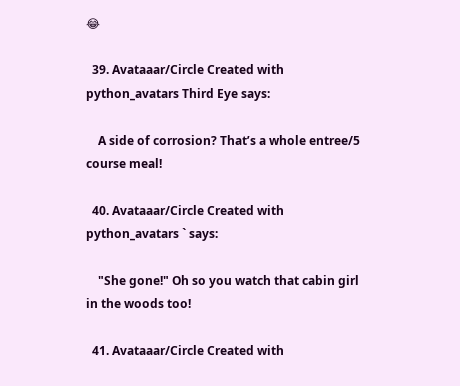😂

  39. Avataaar/Circle Created with python_avatars Third Eye says:

    A side of corrosion? That’s a whole entree/5 course meal!

  40. Avataaar/Circle Created with python_avatars ` says:

    "She gone!" Oh so you watch that cabin girl in the woods too!

  41. Avataaar/Circle Created with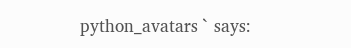python_avatars ` says: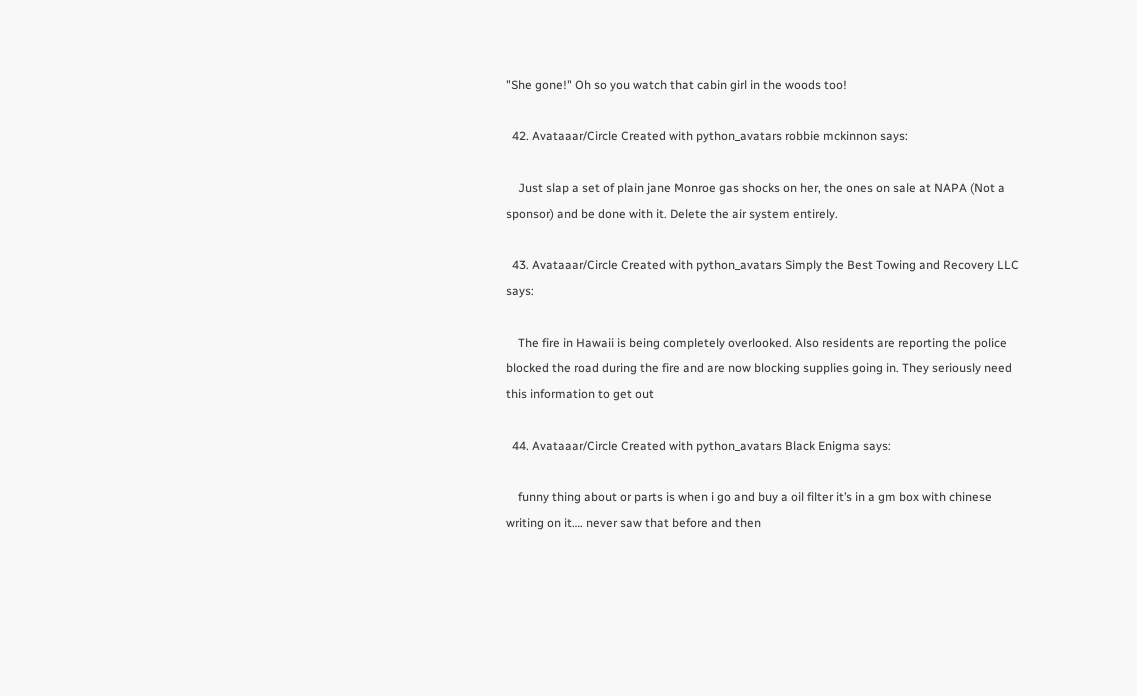"She gone!" Oh so you watch that cabin girl in the woods too!

  42. Avataaar/Circle Created with python_avatars robbie mckinnon says:

    Just slap a set of plain jane Monroe gas shocks on her, the ones on sale at NAPA (Not a sponsor) and be done with it. Delete the air system entirely.

  43. Avataaar/Circle Created with python_avatars Simply the Best Towing and Recovery LLC says:

    The fire in Hawaii is being completely overlooked. Also residents are reporting the police blocked the road during the fire and are now blocking supplies going in. They seriously need this information to get out

  44. Avataaar/Circle Created with python_avatars Black Enigma says:

    funny thing about or parts is when i go and buy a oil filter it’s in a gm box with chinese writing on it…. never saw that before and then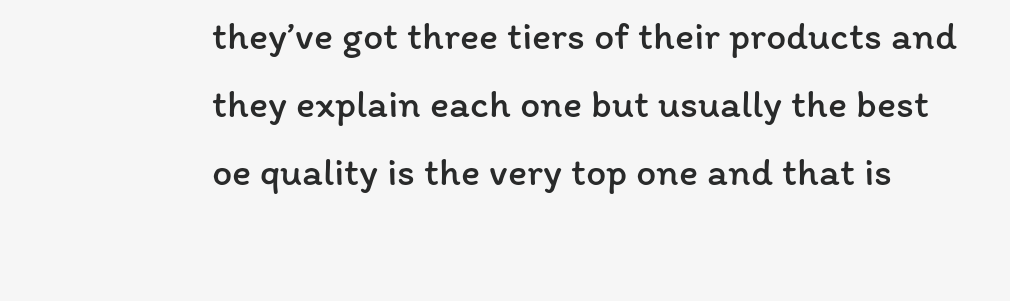they’ve got three tiers of their products and they explain each one but usually the best oe quality is the very top one and that is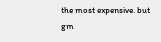the most expensive. but gm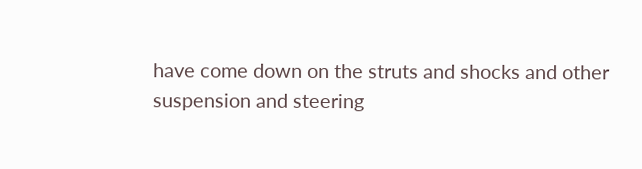have come down on the struts and shocks and other suspension and steering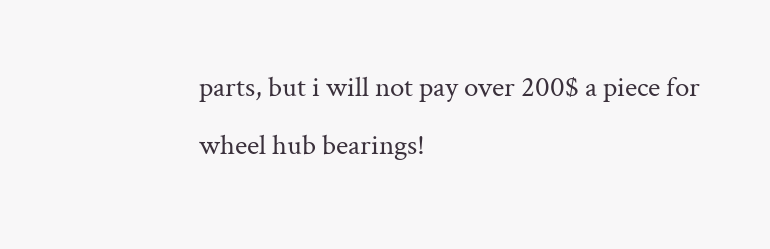parts, but i will not pay over 200$ a piece for wheel hub bearings!